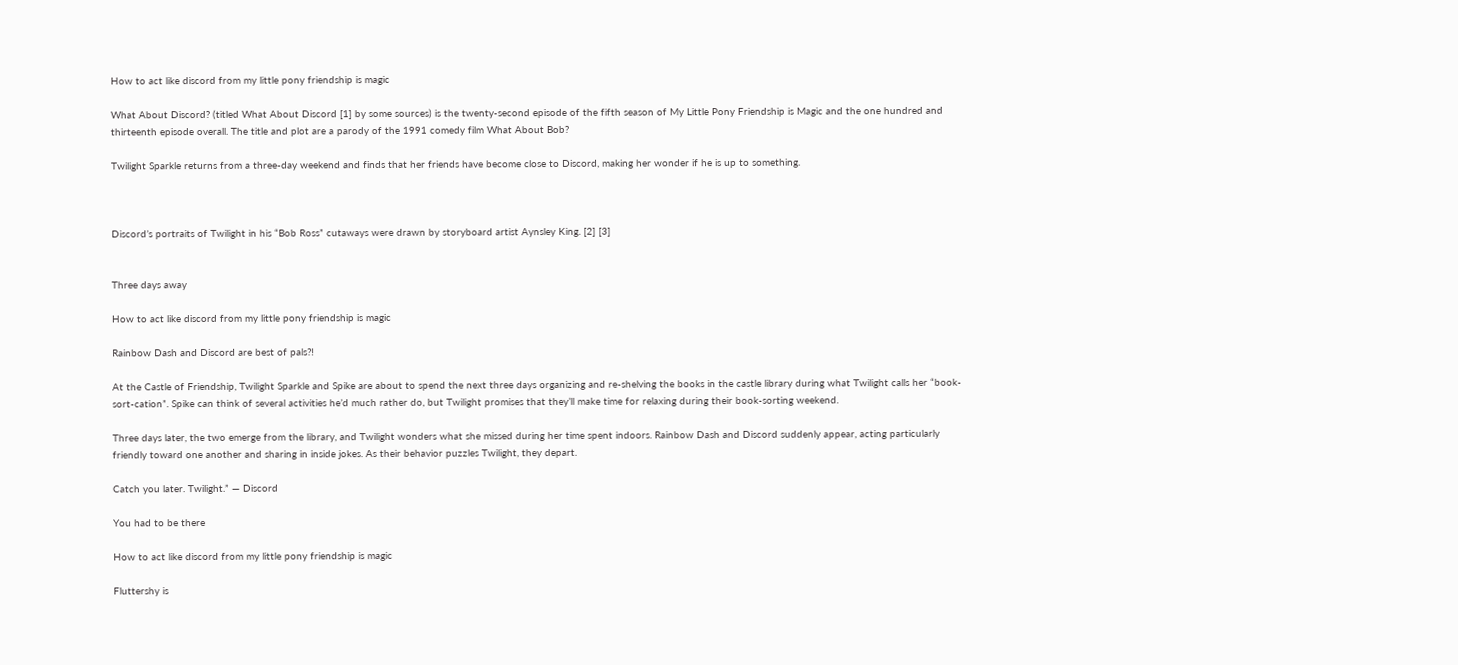How to act like discord from my little pony friendship is magic

What About Discord? (titled What About Discord [1] by some sources) is the twenty-second episode of the fifth season of My Little Pony Friendship is Magic and the one hundred and thirteenth episode overall. The title and plot are a parody of the 1991 comedy film What About Bob?

Twilight Sparkle returns from a three-day weekend and finds that her friends have become close to Discord, making her wonder if he is up to something.



Discord’s portraits of Twilight in his “Bob Ross” cutaways were drawn by storyboard artist Aynsley King. [2] [3]


Three days away

How to act like discord from my little pony friendship is magic

Rainbow Dash and Discord are best of pals?!

At the Castle of Friendship, Twilight Sparkle and Spike are about to spend the next three days organizing and re-shelving the books in the castle library during what Twilight calls her “book-sort-cation”. Spike can think of several activities he’d much rather do, but Twilight promises that they’ll make time for relaxing during their book-sorting weekend.

Three days later, the two emerge from the library, and Twilight wonders what she missed during her time spent indoors. Rainbow Dash and Discord suddenly appear, acting particularly friendly toward one another and sharing in inside jokes. As their behavior puzzles Twilight, they depart.

Catch you later. Twilight.” — Discord

You had to be there

How to act like discord from my little pony friendship is magic

Fluttershy is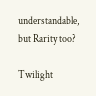understandable, but Rarity too?

Twilight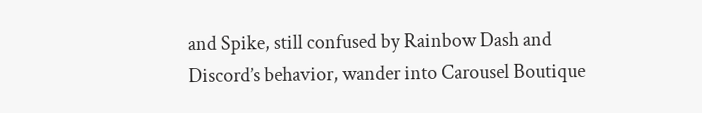and Spike, still confused by Rainbow Dash and Discord’s behavior, wander into Carousel Boutique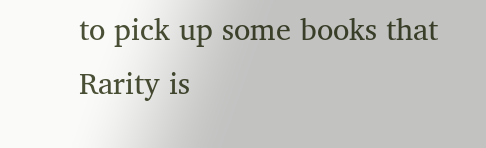to pick up some books that Rarity is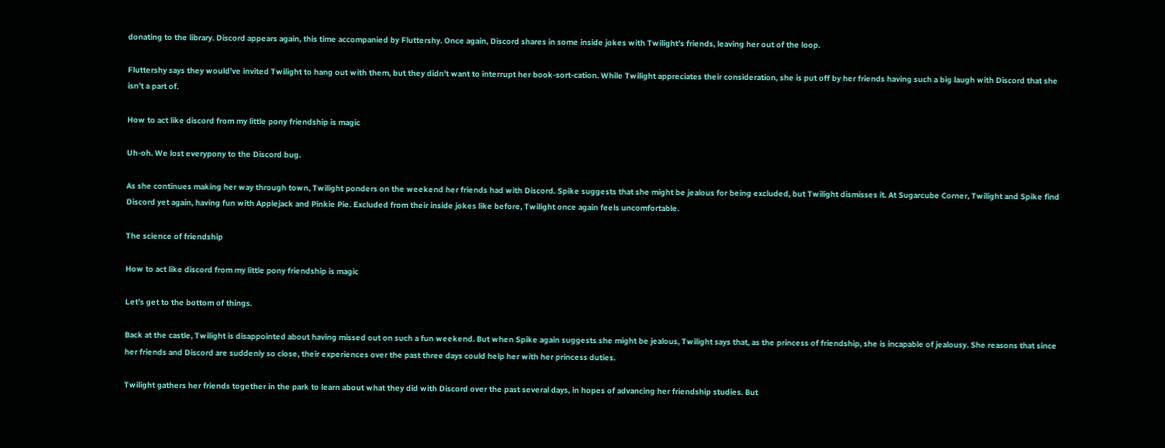donating to the library. Discord appears again, this time accompanied by Fluttershy. Once again, Discord shares in some inside jokes with Twilight’s friends, leaving her out of the loop.

Fluttershy says they would’ve invited Twilight to hang out with them, but they didn’t want to interrupt her book-sort-cation. While Twilight appreciates their consideration, she is put off by her friends having such a big laugh with Discord that she isn’t a part of.

How to act like discord from my little pony friendship is magic

Uh-oh. We lost everypony to the Discord bug.

As she continues making her way through town, Twilight ponders on the weekend her friends had with Discord. Spike suggests that she might be jealous for being excluded, but Twilight dismisses it. At Sugarcube Corner, Twilight and Spike find Discord yet again, having fun with Applejack and Pinkie Pie. Excluded from their inside jokes like before, Twilight once again feels uncomfortable.

The science of friendship

How to act like discord from my little pony friendship is magic

Let’s get to the bottom of things.

Back at the castle, Twilight is disappointed about having missed out on such a fun weekend. But when Spike again suggests she might be jealous, Twilight says that, as the princess of friendship, she is incapable of jealousy. She reasons that since her friends and Discord are suddenly so close, their experiences over the past three days could help her with her princess duties.

Twilight gathers her friends together in the park to learn about what they did with Discord over the past several days, in hopes of advancing her friendship studies. But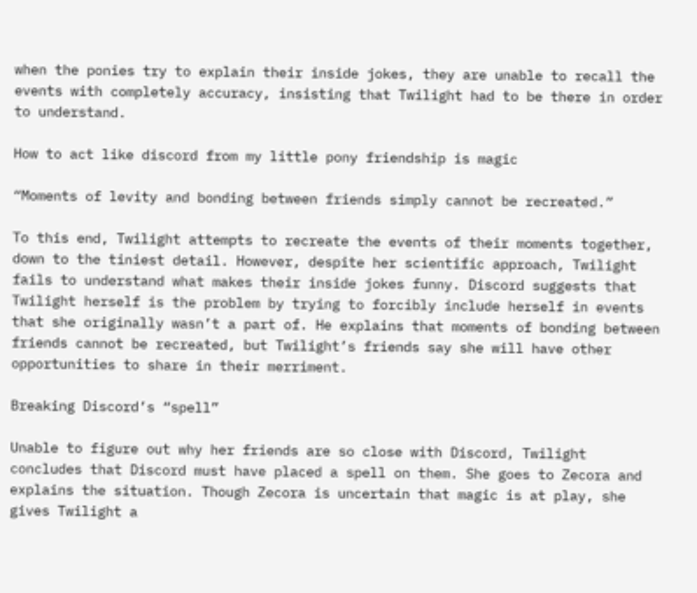when the ponies try to explain their inside jokes, they are unable to recall the events with completely accuracy, insisting that Twilight had to be there in order to understand.

How to act like discord from my little pony friendship is magic

“Moments of levity and bonding between friends simply cannot be recreated.”

To this end, Twilight attempts to recreate the events of their moments together, down to the tiniest detail. However, despite her scientific approach, Twilight fails to understand what makes their inside jokes funny. Discord suggests that Twilight herself is the problem by trying to forcibly include herself in events that she originally wasn’t a part of. He explains that moments of bonding between friends cannot be recreated, but Twilight’s friends say she will have other opportunities to share in their merriment.

Breaking Discord’s “spell”

Unable to figure out why her friends are so close with Discord, Twilight concludes that Discord must have placed a spell on them. She goes to Zecora and explains the situation. Though Zecora is uncertain that magic is at play, she gives Twilight a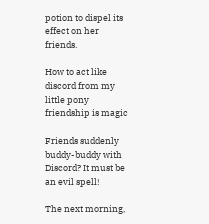potion to dispel its effect on her friends.

How to act like discord from my little pony friendship is magic

Friends suddenly buddy-buddy with Discord? It must be an evil spell!

The next morning,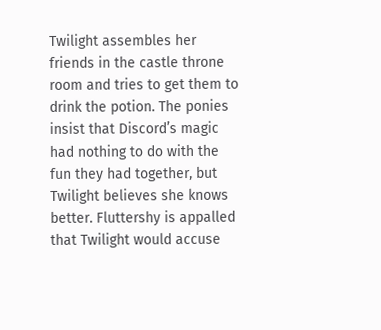Twilight assembles her friends in the castle throne room and tries to get them to drink the potion. The ponies insist that Discord’s magic had nothing to do with the fun they had together, but Twilight believes she knows better. Fluttershy is appalled that Twilight would accuse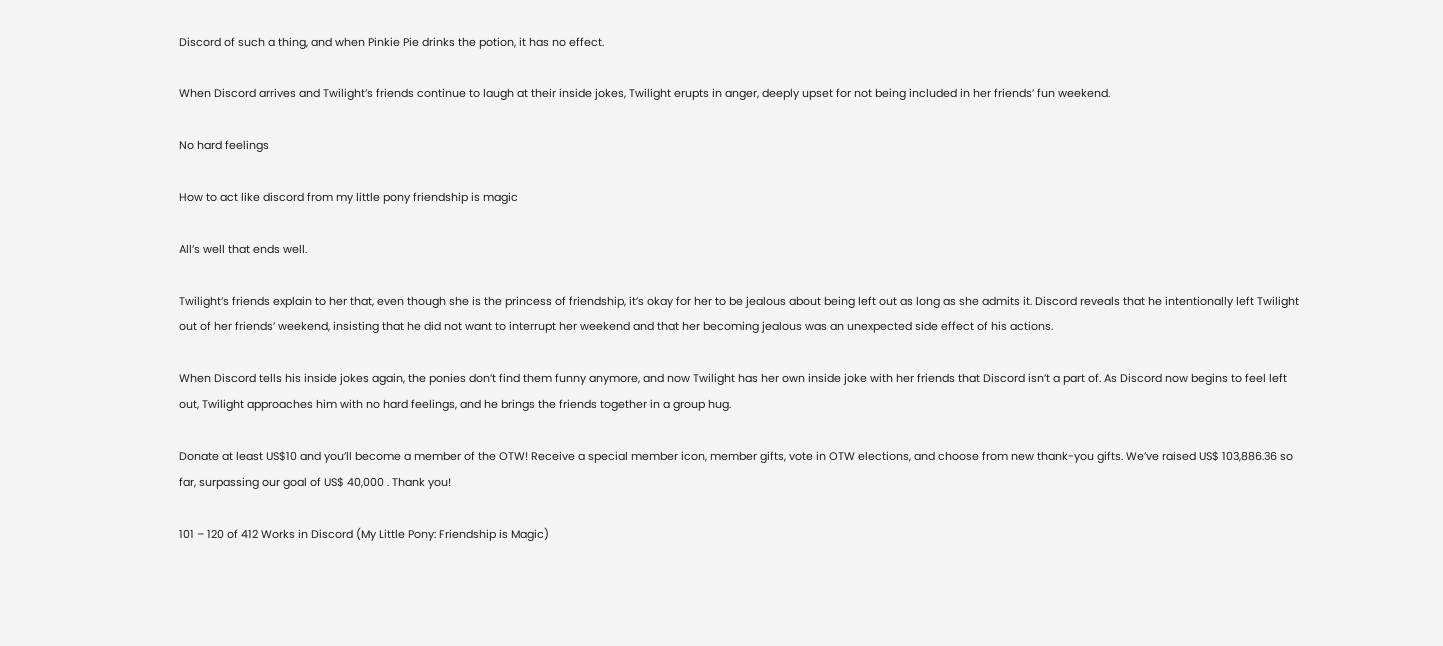Discord of such a thing, and when Pinkie Pie drinks the potion, it has no effect.

When Discord arrives and Twilight’s friends continue to laugh at their inside jokes, Twilight erupts in anger, deeply upset for not being included in her friends’ fun weekend.

No hard feelings

How to act like discord from my little pony friendship is magic

All’s well that ends well.

Twilight’s friends explain to her that, even though she is the princess of friendship, it’s okay for her to be jealous about being left out as long as she admits it. Discord reveals that he intentionally left Twilight out of her friends’ weekend, insisting that he did not want to interrupt her weekend and that her becoming jealous was an unexpected side effect of his actions.

When Discord tells his inside jokes again, the ponies don’t find them funny anymore, and now Twilight has her own inside joke with her friends that Discord isn’t a part of. As Discord now begins to feel left out, Twilight approaches him with no hard feelings, and he brings the friends together in a group hug.

Donate at least US$10 and you’ll become a member of the OTW! Receive a special member icon, member gifts, vote in OTW elections, and choose from new thank-you gifts. We’ve raised US$ 103,886.36 so far, surpassing our goal of US$ 40,000 . Thank you!

101 – 120 of 412 Works in Discord (My Little Pony: Friendship is Magic)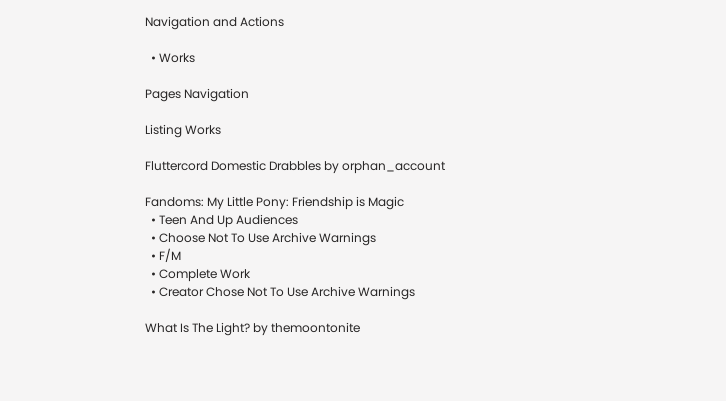Navigation and Actions

  • Works

Pages Navigation

Listing Works

Fluttercord Domestic Drabbles by orphan_account

Fandoms: My Little Pony: Friendship is Magic
  • Teen And Up Audiences
  • Choose Not To Use Archive Warnings
  • F/M
  • Complete Work
  • Creator Chose Not To Use Archive Warnings

What Is The Light? by themoontonite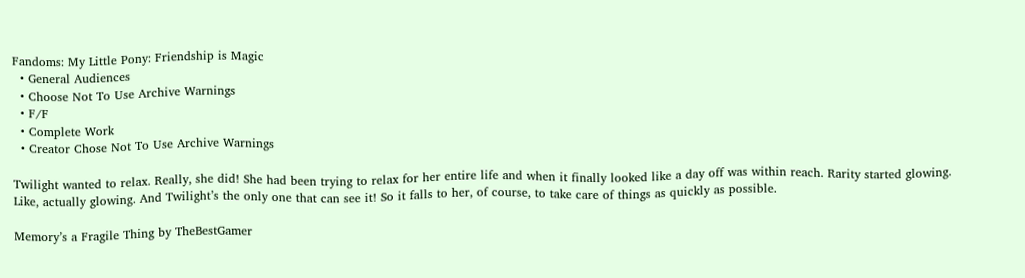Fandoms: My Little Pony: Friendship is Magic
  • General Audiences
  • Choose Not To Use Archive Warnings
  • F/F
  • Complete Work
  • Creator Chose Not To Use Archive Warnings

Twilight wanted to relax. Really, she did! She had been trying to relax for her entire life and when it finally looked like a day off was within reach. Rarity started glowing. Like, actually glowing. And Twilight’s the only one that can see it! So it falls to her, of course, to take care of things as quickly as possible.

Memory’s a Fragile Thing by TheBestGamer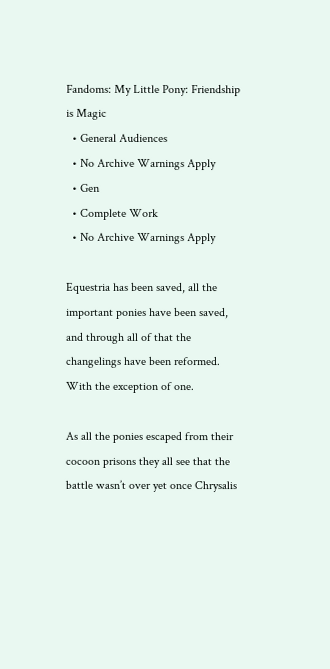Fandoms: My Little Pony: Friendship is Magic
  • General Audiences
  • No Archive Warnings Apply
  • Gen
  • Complete Work
  • No Archive Warnings Apply

Equestria has been saved, all the important ponies have been saved, and through all of that the changelings have been reformed. With the exception of one.

As all the ponies escaped from their cocoon prisons they all see that the battle wasn’t over yet once Chrysalis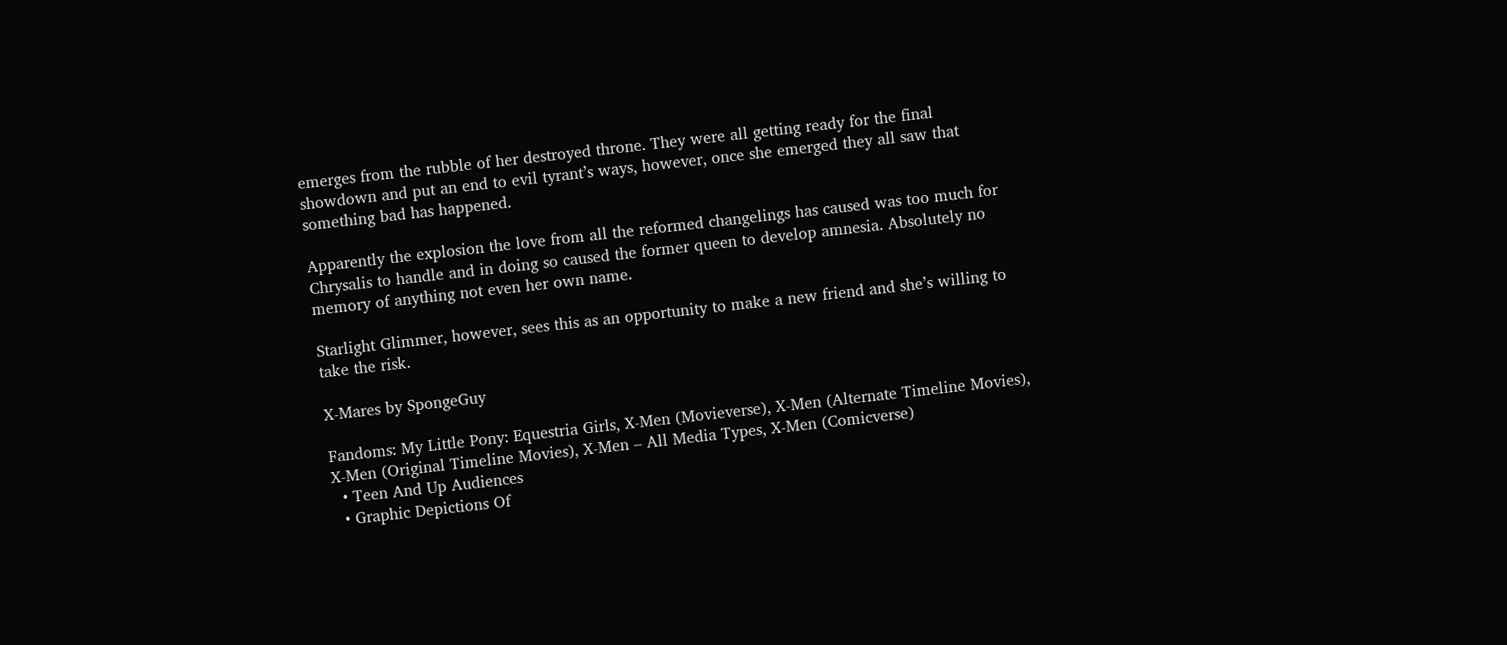emerges from the rubble of her destroyed throne. They were all getting ready for the final showdown and put an end to evil tyrant’s ways, however, once she emerged they all saw that something bad has happened.

Apparently the explosion the love from all the reformed changelings has caused was too much for Chrysalis to handle and in doing so caused the former queen to develop amnesia. Absolutely no memory of anything not even her own name.

Starlight Glimmer, however, sees this as an opportunity to make a new friend and she’s willing to take the risk.

X-Mares by SpongeGuy

Fandoms: My Little Pony: Equestria Girls, X-Men (Movieverse), X-Men (Alternate Timeline Movies), X-Men (Original Timeline Movies), X-Men – All Media Types, X-Men (Comicverse)
  • Teen And Up Audiences
  • Graphic Depictions Of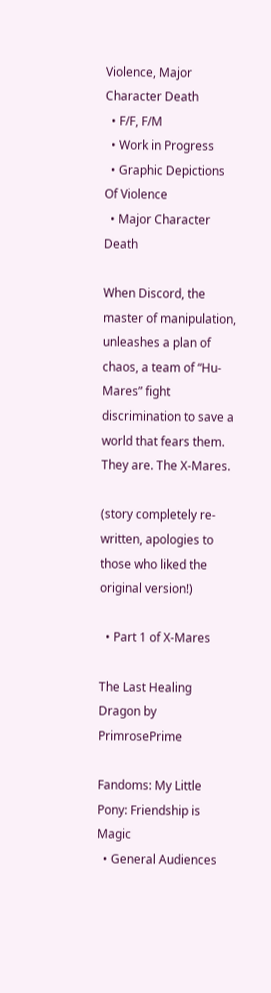Violence, Major Character Death
  • F/F, F/M
  • Work in Progress
  • Graphic Depictions Of Violence
  • Major Character Death

When Discord, the master of manipulation, unleashes a plan of chaos, a team of “Hu-Mares” fight discrimination to save a world that fears them. They are. The X-Mares.

(story completely re-written, apologies to those who liked the original version!)

  • Part 1 of X-Mares

The Last Healing Dragon by PrimrosePrime

Fandoms: My Little Pony: Friendship is Magic
  • General Audiences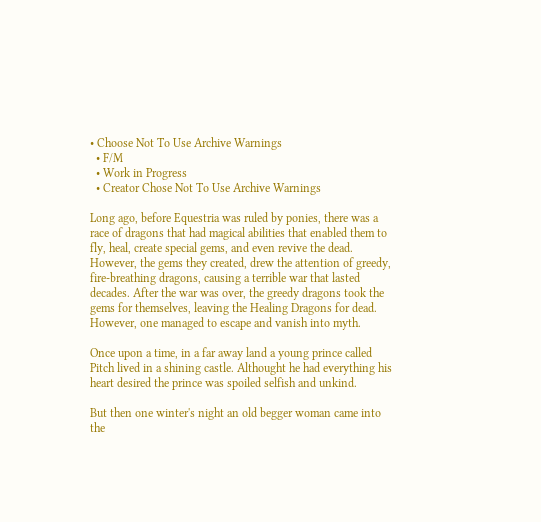• Choose Not To Use Archive Warnings
  • F/M
  • Work in Progress
  • Creator Chose Not To Use Archive Warnings

Long ago, before Equestria was ruled by ponies, there was a race of dragons that had magical abilities that enabled them to fly, heal, create special gems, and even revive the dead. However, the gems they created, drew the attention of greedy, fire-breathing dragons, causing a terrible war that lasted decades. After the war was over, the greedy dragons took the gems for themselves, leaving the Healing Dragons for dead. However, one managed to escape and vanish into myth.

Once upon a time, in a far away land a young prince called Pitch lived in a shining castle. Althought he had everything his heart desired the prince was spoiled selfish and unkind.

But then one winter's night an old begger woman came into the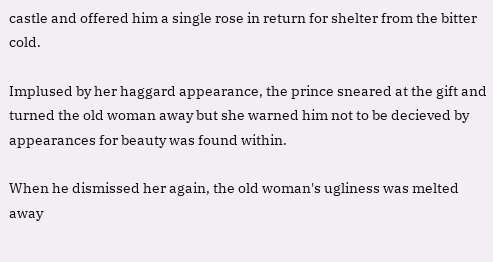castle and offered him a single rose in return for shelter from the bitter cold.

Implused by her haggard appearance, the prince sneared at the gift and turned the old woman away but she warned him not to be decieved by appearances for beauty was found within.

When he dismissed her again, the old woman's ugliness was melted away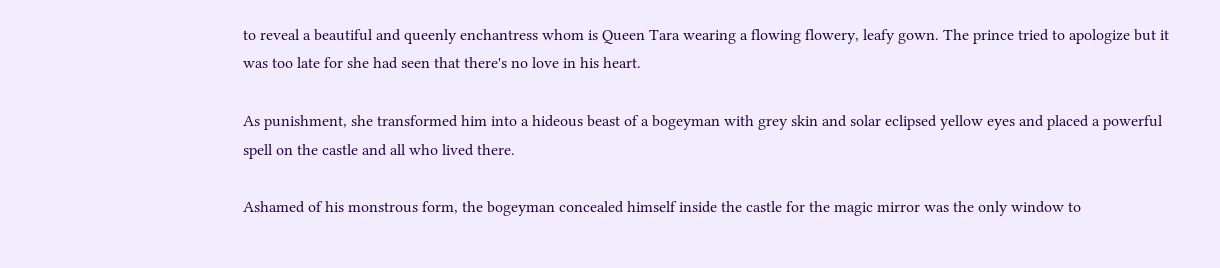to reveal a beautiful and queenly enchantress whom is Queen Tara wearing a flowing flowery, leafy gown. The prince tried to apologize but it was too late for she had seen that there's no love in his heart.

As punishment, she transformed him into a hideous beast of a bogeyman with grey skin and solar eclipsed yellow eyes and placed a powerful spell on the castle and all who lived there.

Ashamed of his monstrous form, the bogeyman concealed himself inside the castle for the magic mirror was the only window to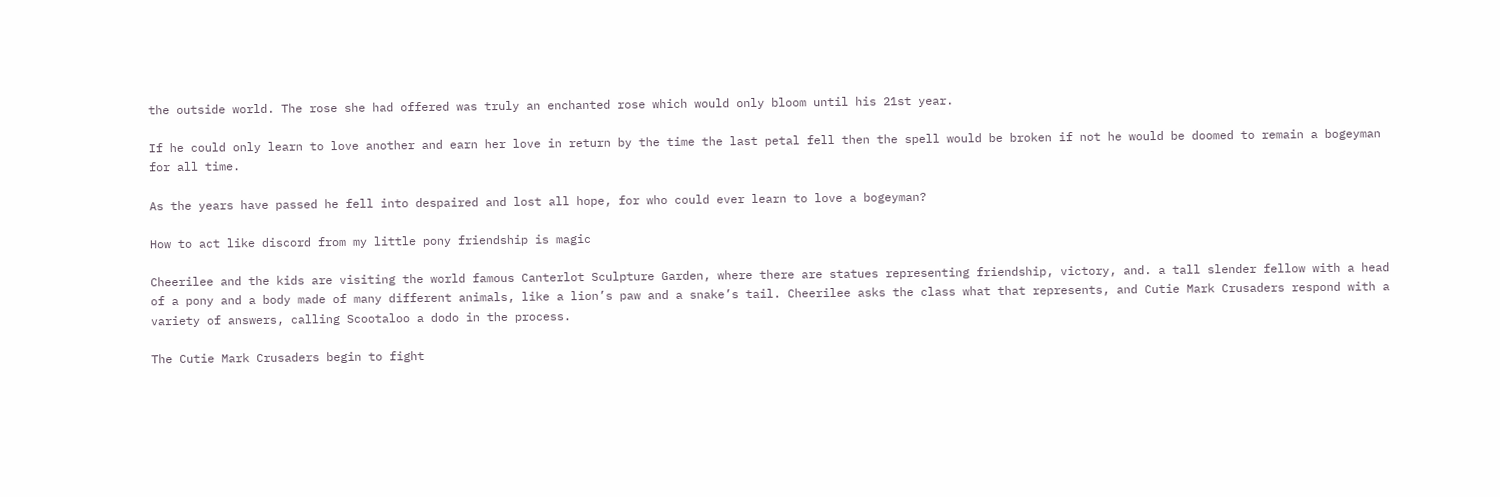the outside world. The rose she had offered was truly an enchanted rose which would only bloom until his 21st year.

If he could only learn to love another and earn her love in return by the time the last petal fell then the spell would be broken if not he would be doomed to remain a bogeyman for all time.

As the years have passed he fell into despaired and lost all hope, for who could ever learn to love a bogeyman?

How to act like discord from my little pony friendship is magic

Cheerilee and the kids are visiting the world famous Canterlot Sculpture Garden, where there are statues representing friendship, victory, and. a tall slender fellow with a head of a pony and a body made of many different animals, like a lion’s paw and a snake’s tail. Cheerilee asks the class what that represents, and Cutie Mark Crusaders respond with a variety of answers, calling Scootaloo a dodo in the process.

The Cutie Mark Crusaders begin to fight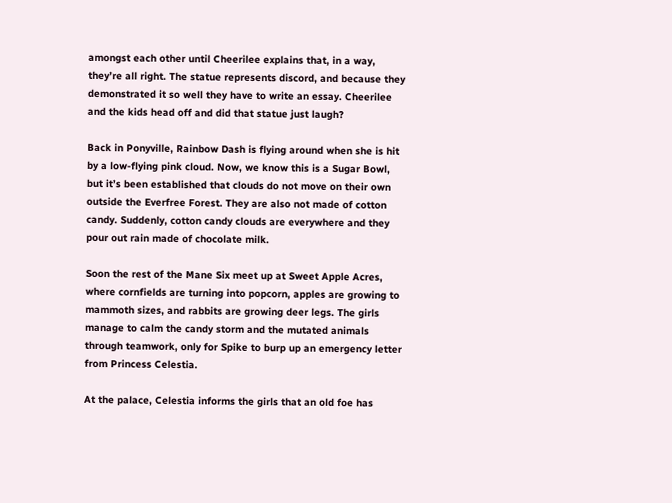amongst each other until Cheerilee explains that, in a way, they’re all right. The statue represents discord, and because they demonstrated it so well they have to write an essay. Cheerilee and the kids head off and did that statue just laugh?

Back in Ponyville, Rainbow Dash is flying around when she is hit by a low-flying pink cloud. Now, we know this is a Sugar Bowl, but it’s been established that clouds do not move on their own outside the Everfree Forest. They are also not made of cotton candy. Suddenly, cotton candy clouds are everywhere and they pour out rain made of chocolate milk.

Soon the rest of the Mane Six meet up at Sweet Apple Acres, where cornfields are turning into popcorn, apples are growing to mammoth sizes, and rabbits are growing deer legs. The girls manage to calm the candy storm and the mutated animals through teamwork, only for Spike to burp up an emergency letter from Princess Celestia.

At the palace, Celestia informs the girls that an old foe has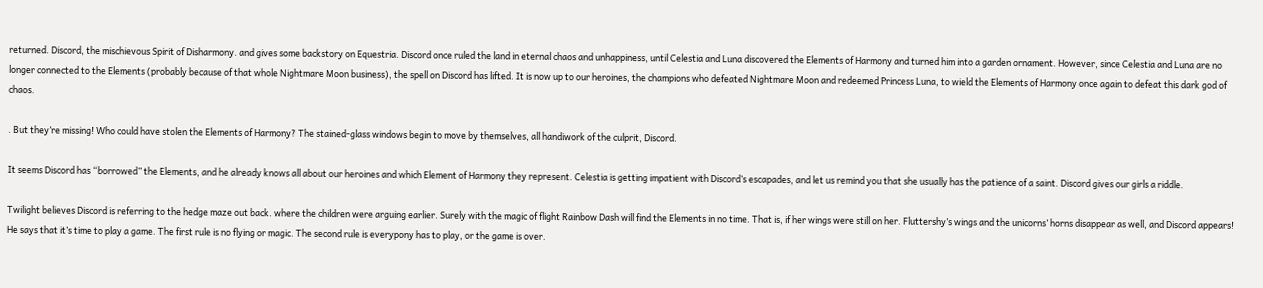returned. Discord, the mischievous Spirit of Disharmony. and gives some backstory on Equestria. Discord once ruled the land in eternal chaos and unhappiness, until Celestia and Luna discovered the Elements of Harmony and turned him into a garden ornament. However, since Celestia and Luna are no longer connected to the Elements (probably because of that whole Nightmare Moon business), the spell on Discord has lifted. It is now up to our heroines, the champions who defeated Nightmare Moon and redeemed Princess Luna, to wield the Elements of Harmony once again to defeat this dark god of chaos.

. But they’re missing! Who could have stolen the Elements of Harmony? The stained-glass windows begin to move by themselves, all handiwork of the culprit, Discord.

It seems Discord has “borrowed” the Elements, and he already knows all about our heroines and which Element of Harmony they represent. Celestia is getting impatient with Discord’s escapades, and let us remind you that she usually has the patience of a saint. Discord gives our girls a riddle.

Twilight believes Discord is referring to the hedge maze out back. where the children were arguing earlier. Surely with the magic of flight Rainbow Dash will find the Elements in no time. That is, if her wings were still on her. Fluttershy’s wings and the unicorns’ horns disappear as well, and Discord appears! He says that it’s time to play a game. The first rule is no flying or magic. The second rule is everypony has to play, or the game is over.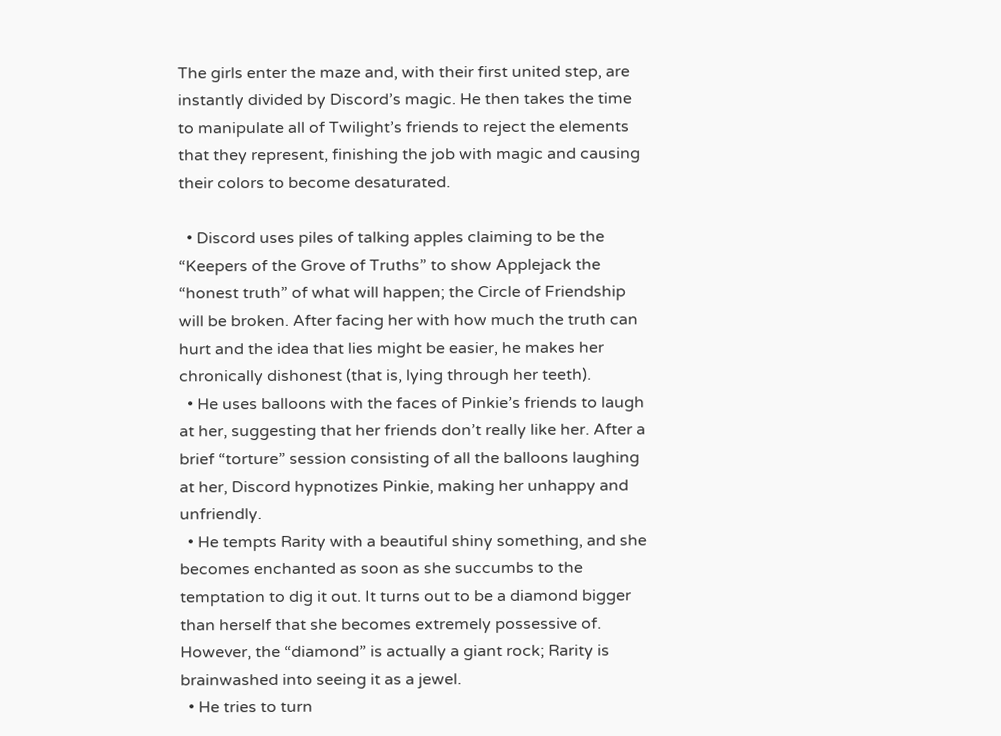The girls enter the maze and, with their first united step, are instantly divided by Discord’s magic. He then takes the time to manipulate all of Twilight’s friends to reject the elements that they represent, finishing the job with magic and causing their colors to become desaturated.

  • Discord uses piles of talking apples claiming to be the “Keepers of the Grove of Truths” to show Applejack the “honest truth” of what will happen; the Circle of Friendship will be broken. After facing her with how much the truth can hurt and the idea that lies might be easier, he makes her chronically dishonest (that is, lying through her teeth).
  • He uses balloons with the faces of Pinkie’s friends to laugh at her, suggesting that her friends don’t really like her. After a brief “torture” session consisting of all the balloons laughing at her, Discord hypnotizes Pinkie, making her unhappy and unfriendly.
  • He tempts Rarity with a beautiful shiny something, and she becomes enchanted as soon as she succumbs to the temptation to dig it out. It turns out to be a diamond bigger than herself that she becomes extremely possessive of. However, the “diamond” is actually a giant rock; Rarity is brainwashed into seeing it as a jewel.
  • He tries to turn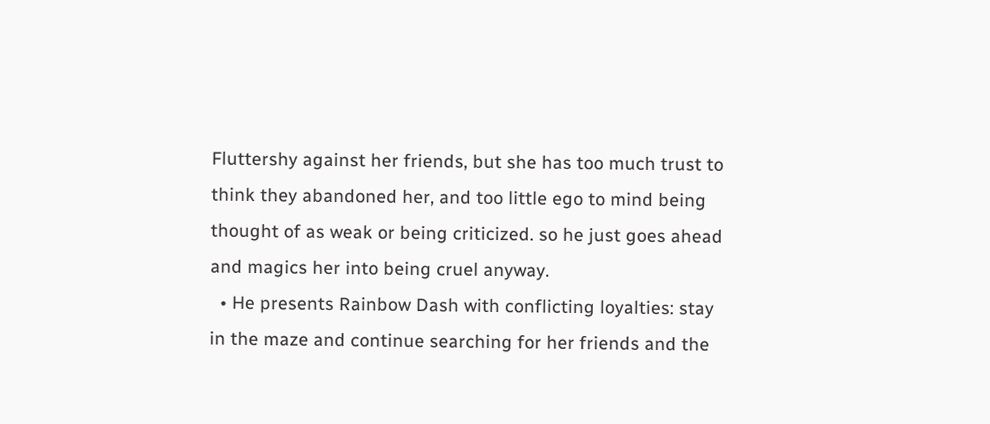Fluttershy against her friends, but she has too much trust to think they abandoned her, and too little ego to mind being thought of as weak or being criticized. so he just goes ahead and magics her into being cruel anyway.
  • He presents Rainbow Dash with conflicting loyalties: stay in the maze and continue searching for her friends and the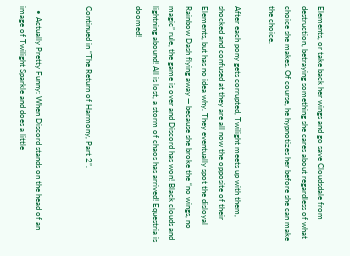Elements, or take back her wings and go save Cloudsdale from destruction, betraying something she cares about regardless of what choice she makes. Of course, he hypnotizes her before she can make the choice.

After each pony gets corrupted, Twilight meets up with them, shocked and confused at they are all now the opposite of their Elements, but has no idea why. They eventually spot the disloyal Rainbow Dash flying away — because she broke the “no wings, no magic” rule, the game is over and Discord has won! Black clouds and lightning abound! All is lost, a storm of chaos has arrived! Equestria is doomed!


Continued in “The Return of Harmony, Part 2”.


  • Actually Pretty Funny: When Discord stands on the head of an image of Twilight Sparkle and does a little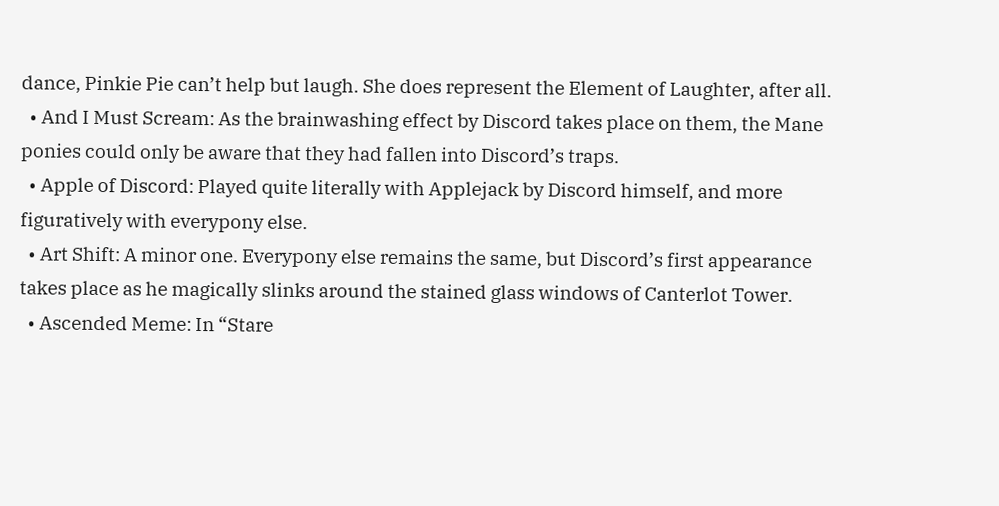dance, Pinkie Pie can’t help but laugh. She does represent the Element of Laughter, after all.
  • And I Must Scream: As the brainwashing effect by Discord takes place on them, the Mane ponies could only be aware that they had fallen into Discord’s traps.
  • Apple of Discord: Played quite literally with Applejack by Discord himself, and more figuratively with everypony else.
  • Art Shift: A minor one. Everypony else remains the same, but Discord’s first appearance takes place as he magically slinks around the stained glass windows of Canterlot Tower.
  • Ascended Meme: In “Stare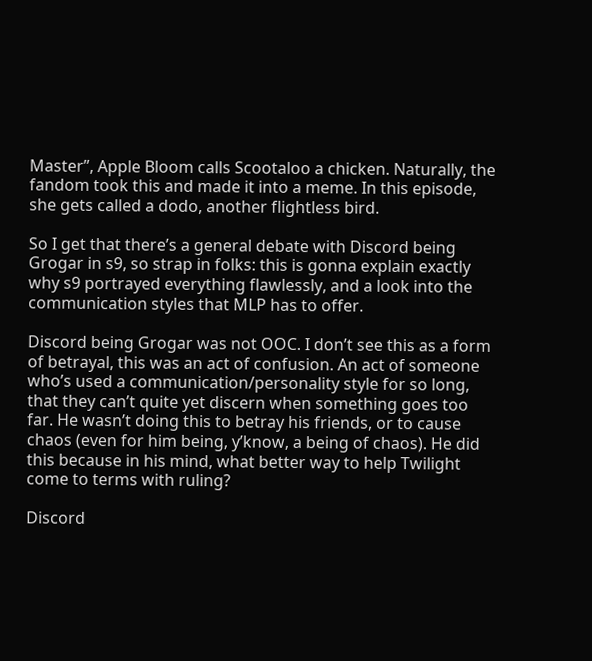Master”, Apple Bloom calls Scootaloo a chicken. Naturally, the fandom took this and made it into a meme. In this episode, she gets called a dodo, another flightless bird.

So I get that there’s a general debate with Discord being Grogar in s9, so strap in folks: this is gonna explain exactly why s9 portrayed everything flawlessly, and a look into the communication styles that MLP has to offer.

Discord being Grogar was not OOC. I don’t see this as a form of betrayal, this was an act of confusion. An act of someone who’s used a communication/personality style for so long, that they can’t quite yet discern when something goes too far. He wasn’t doing this to betray his friends, or to cause chaos (even for him being, y’know, a being of chaos). He did this because in his mind, what better way to help Twilight come to terms with ruling?

Discord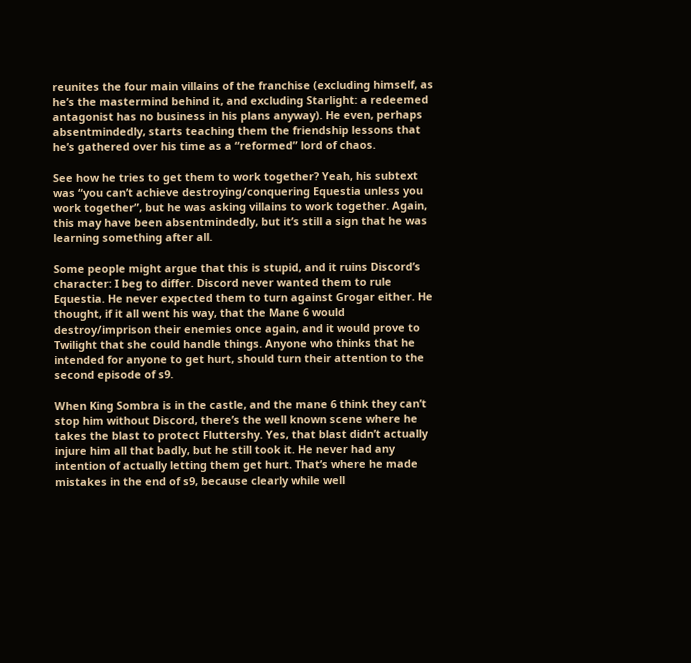reunites the four main villains of the franchise (excluding himself, as he’s the mastermind behind it, and excluding Starlight: a redeemed antagonist has no business in his plans anyway). He even, perhaps absentmindedly, starts teaching them the friendship lessons that he’s gathered over his time as a “reformed” lord of chaos.

See how he tries to get them to work together? Yeah, his subtext was “you can’t achieve destroying/conquering Equestia unless you work together”, but he was asking villains to work together. Again, this may have been absentmindedly, but it’s still a sign that he was learning something after all.

Some people might argue that this is stupid, and it ruins Discord’s character: I beg to differ. Discord never wanted them to rule Equestia. He never expected them to turn against Grogar either. He thought, if it all went his way, that the Mane 6 would destroy/imprison their enemies once again, and it would prove to Twilight that she could handle things. Anyone who thinks that he intended for anyone to get hurt, should turn their attention to the second episode of s9.

When King Sombra is in the castle, and the mane 6 think they can’t stop him without Discord, there’s the well known scene where he takes the blast to protect Fluttershy. Yes, that blast didn’t actually injure him all that badly, but he still took it. He never had any intention of actually letting them get hurt. That’s where he made mistakes in the end of s9, because clearly while well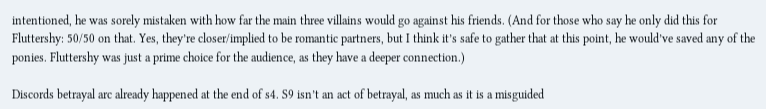intentioned, he was sorely mistaken with how far the main three villains would go against his friends. (And for those who say he only did this for Fluttershy: 50/50 on that. Yes, they’re closer/implied to be romantic partners, but I think it’s safe to gather that at this point, he would’ve saved any of the ponies. Fluttershy was just a prime choice for the audience, as they have a deeper connection.)

Discords betrayal arc already happened at the end of s4. S9 isn’t an act of betrayal, as much as it is a misguided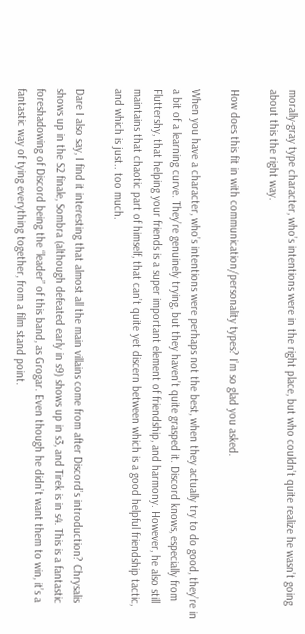morally-gray type character, who’s intentions were in the right place, but who couldn’t quite realize he wasn’t going about this the right way.

How does this fit in with communication/personality types? I’m so glad you asked.

When you have a character, who’s intentions were perhaps not the best, when they actually try to do good, they’re in a bit of a learning curve. They’re genuinely trying, but they haven’t quite grasped it. Discord knows, especially from Fluttershy, that helping your friends is a super important element of friendship, and harmony. However, he also still maintains that chaotic part of himself, that can’t quite yet discern between which is a good helpful friendship tactic, and which is just.. too much.

Dare I also say, I find it interesting that almost all the main villains come from after Discord’s introduction? Chrysalis shows up in the S2 finale, Sombra (although defeated early in s9) shows up in s3, and Tirek is in s4. This is a fantastic foreshadowing of Discord being the “leader” of this band, as Grogar. Even though he didn’t want them to win, it’s a fantastic way of tying everything together, from a film stand point.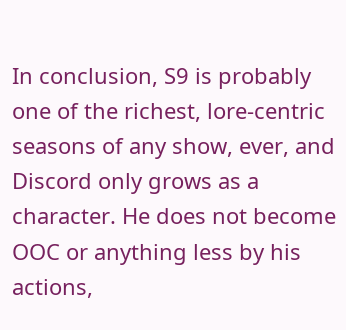In conclusion, S9 is probably one of the richest, lore-centric seasons of any show, ever, and Discord only grows as a character. He does not become OOC or anything less by his actions,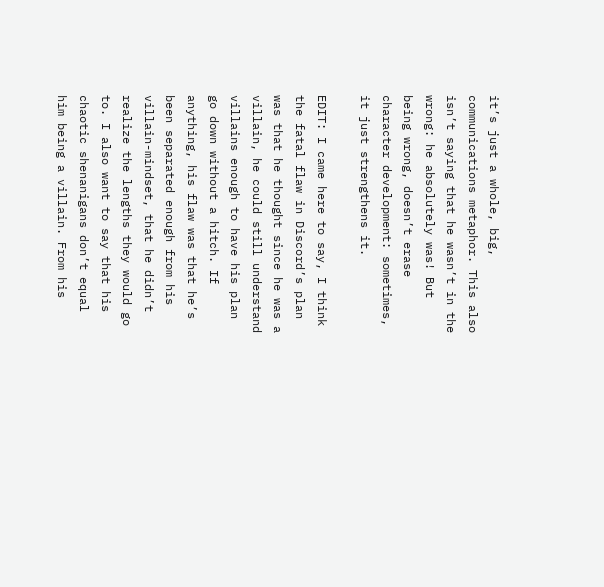it’s just a whole, big, communications metaphor. This also isn’t saying that he wasn’t in the wrong: he absolutely was! But being wrong, doesn’t erase character development: sometimes, it just strengthens it.

EDIT: I came here to say, I think the fatal flaw in Discord’s plan was that he thought since he was a villain, he could still understand villains enough to have his plan go down without a hitch. If anything, his flaw was that he’s been separated enough from his villain-mindset, that he didn’t realize the lengths they would go to. I also want to say that his chaotic shenanigans don’t equal him being a villain. From his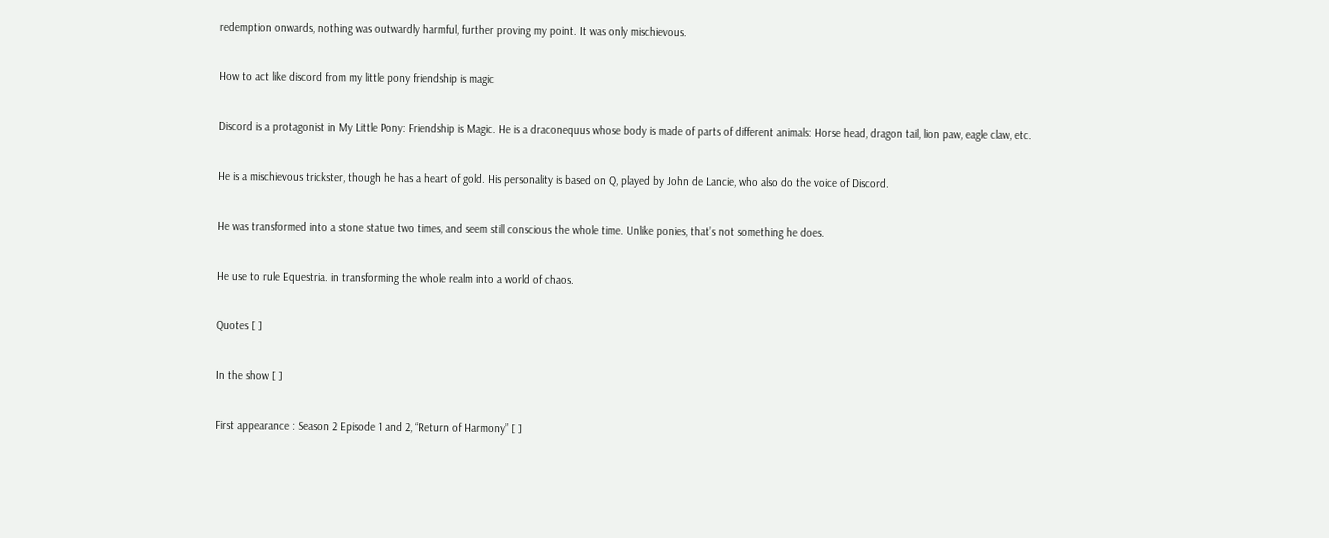redemption onwards, nothing was outwardly harmful, further proving my point. It was only mischievous.

How to act like discord from my little pony friendship is magic

Discord is a protagonist in My Little Pony: Friendship is Magic. He is a draconequus whose body is made of parts of different animals: Horse head, dragon tail, lion paw, eagle claw, etc.

He is a mischievous trickster, though he has a heart of gold. His personality is based on Q, played by John de Lancie, who also do the voice of Discord.

He was transformed into a stone statue two times, and seem still conscious the whole time. Unlike ponies, that’s not something he does.

He use to rule Equestria. in transforming the whole realm into a world of chaos.

Quotes [ ]

In the show [ ]

First appearance : Season 2 Episode 1 and 2, “Return of Harmony” [ ]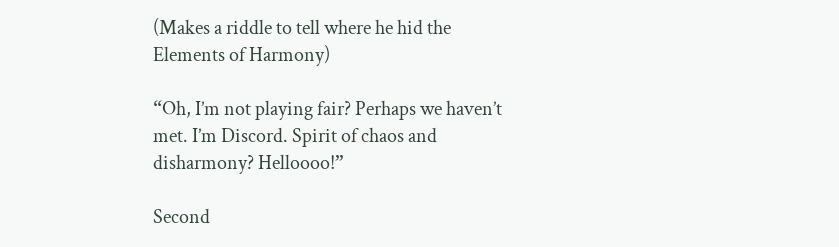(Makes a riddle to tell where he hid the Elements of Harmony)

“Oh, I’m not playing fair? Perhaps we haven’t met. I’m Discord. Spirit of chaos and disharmony? Helloooo!”

Second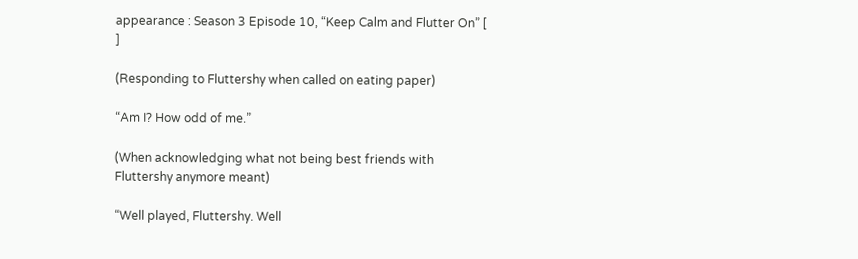appearance : Season 3 Episode 10, “Keep Calm and Flutter On” [ ]

(Responding to Fluttershy when called on eating paper)

“Am I? How odd of me.”

(When acknowledging what not being best friends with Fluttershy anymore meant)

“Well played, Fluttershy. Well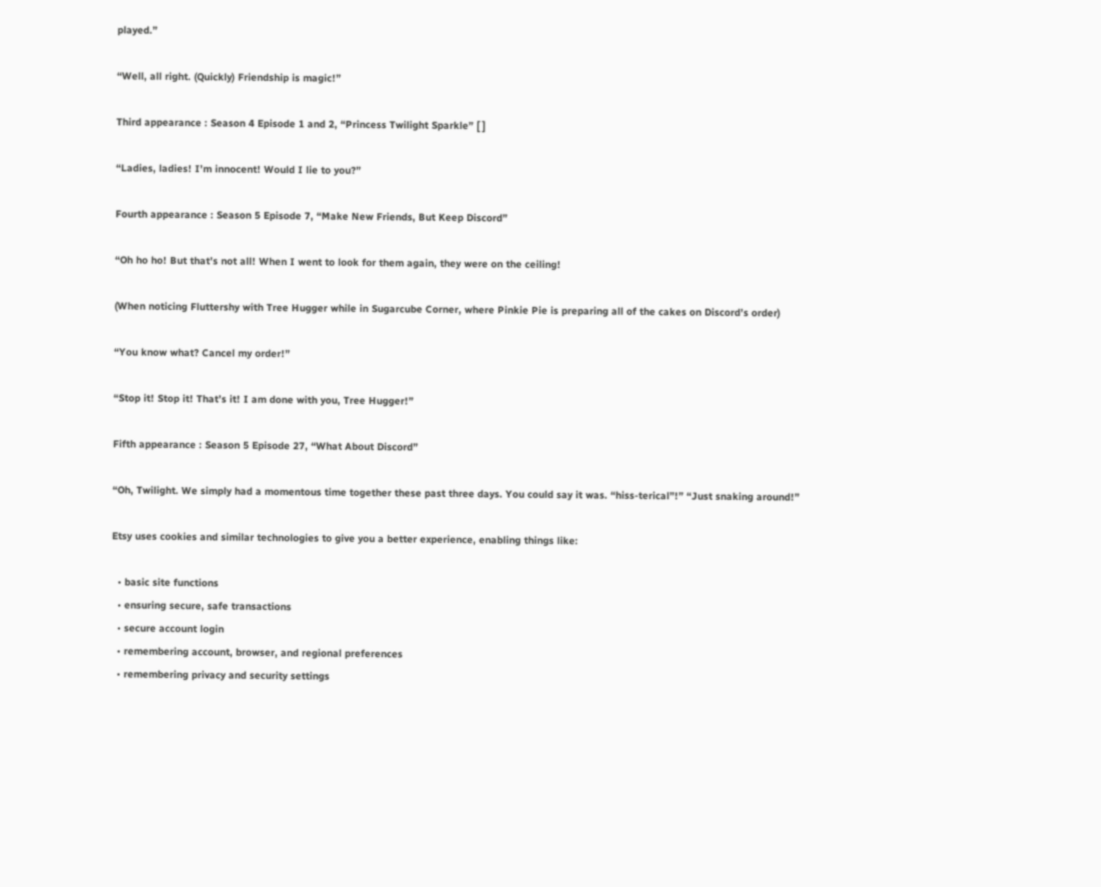played.”

“Well, all right. (Quickly) Friendship is magic!”

Third appearance : Season 4 Episode 1 and 2, “Princess Twilight Sparkle” [ ]

“Ladies, ladies! I’m innocent! Would I lie to you?”

Fourth appearance : Season 5 Episode 7, “Make New Friends, But Keep Discord”

“Oh ho ho! But that’s not all! When I went to look for them again, they were on the ceiling!

(When noticing Fluttershy with Tree Hugger while in Sugarcube Corner, where Pinkie Pie is preparing all of the cakes on Discord’s order)

“You know what? Cancel my order!”

“Stop it! Stop it! That’s it! I am done with you, Tree Hugger!”

Fifth appearance : Season 5 Episode 27, “What About Discord”

“Oh, Twilight. We simply had a momentous time together these past three days. You could say it was. “hiss-terical”!” “Just snaking around!”

Etsy uses cookies and similar technologies to give you a better experience, enabling things like:

  • basic site functions
  • ensuring secure, safe transactions
  • secure account login
  • remembering account, browser, and regional preferences
  • remembering privacy and security settings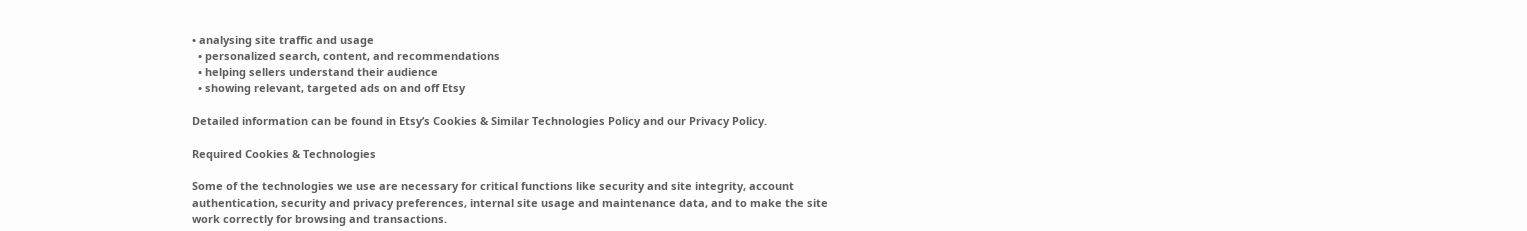• analysing site traffic and usage
  • personalized search, content, and recommendations
  • helping sellers understand their audience
  • showing relevant, targeted ads on and off Etsy

Detailed information can be found in Etsy’s Cookies & Similar Technologies Policy and our Privacy Policy.

Required Cookies & Technologies

Some of the technologies we use are necessary for critical functions like security and site integrity, account authentication, security and privacy preferences, internal site usage and maintenance data, and to make the site work correctly for browsing and transactions.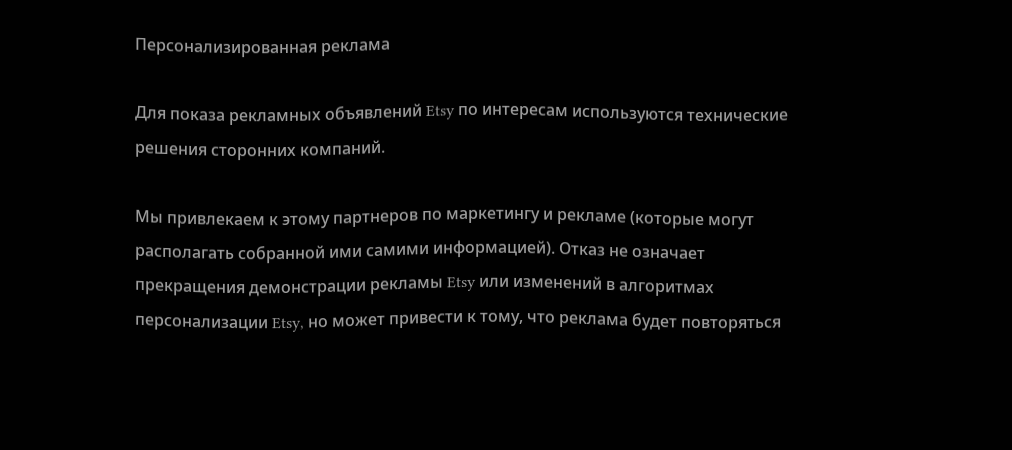Персонализированная реклама

Для показа рекламных объявлений Etsy по интересам используются технические решения сторонних компаний.

Мы привлекаем к этому партнеров по маркетингу и рекламе (которые могут располагать собранной ими самими информацией). Отказ не означает прекращения демонстрации рекламы Etsy или изменений в алгоритмах персонализации Etsy, но может привести к тому, что реклама будет повторяться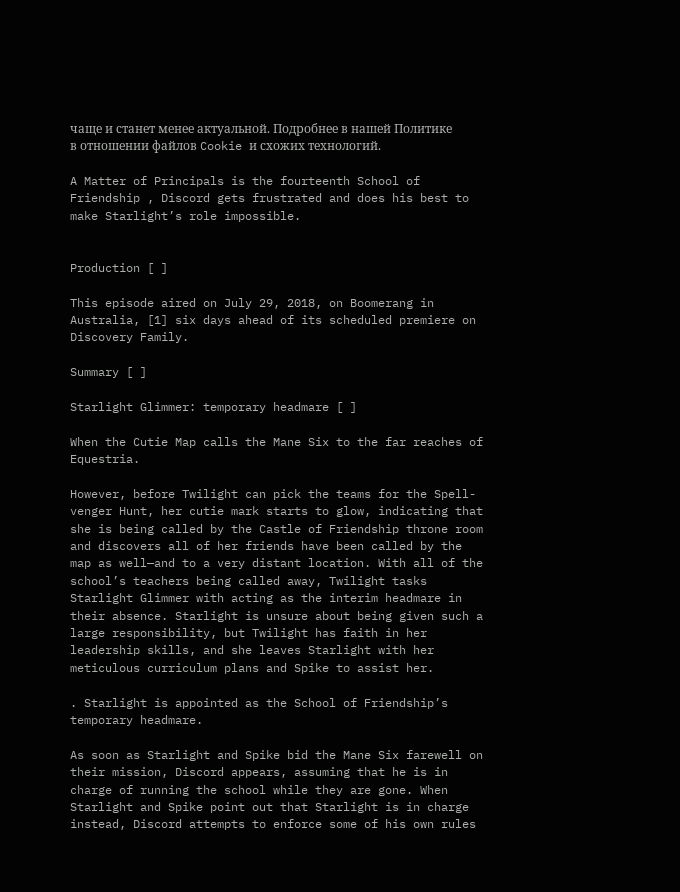чаще и станет менее актуальной. Подробнее в нашей Политике в отношении файлов Cookie и схожих технологий.

A Matter of Principals is the fourteenth School of Friendship , Discord gets frustrated and does his best to make Starlight’s role impossible.


Production [ ]

This episode aired on July 29, 2018, on Boomerang in Australia, [1] six days ahead of its scheduled premiere on Discovery Family.

Summary [ ]

Starlight Glimmer: temporary headmare [ ]

When the Cutie Map calls the Mane Six to the far reaches of Equestria.

However, before Twilight can pick the teams for the Spell-venger Hunt, her cutie mark starts to glow, indicating that she is being called by the Castle of Friendship throne room and discovers all of her friends have been called by the map as well—and to a very distant location. With all of the school’s teachers being called away, Twilight tasks Starlight Glimmer with acting as the interim headmare in their absence. Starlight is unsure about being given such a large responsibility, but Twilight has faith in her leadership skills, and she leaves Starlight with her meticulous curriculum plans and Spike to assist her.

. Starlight is appointed as the School of Friendship’s temporary headmare.

As soon as Starlight and Spike bid the Mane Six farewell on their mission, Discord appears, assuming that he is in charge of running the school while they are gone. When Starlight and Spike point out that Starlight is in charge instead, Discord attempts to enforce some of his own rules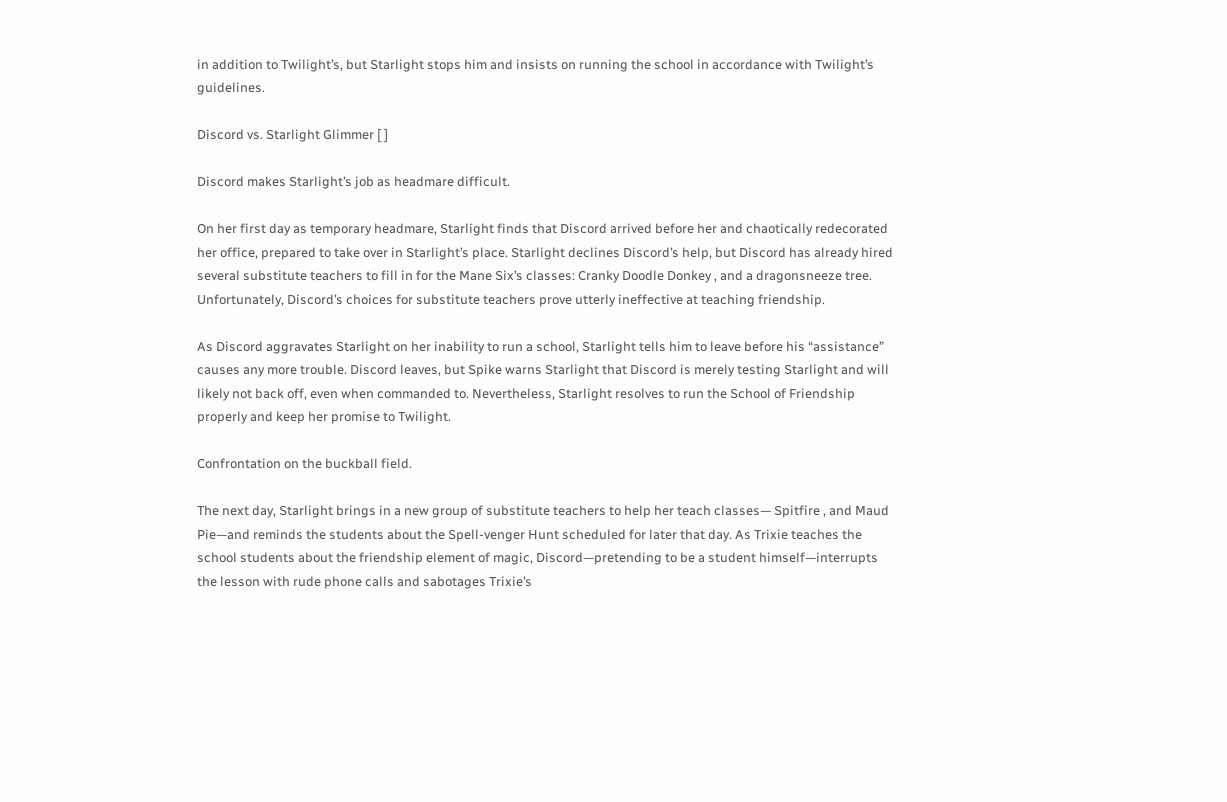in addition to Twilight’s, but Starlight stops him and insists on running the school in accordance with Twilight’s guidelines.

Discord vs. Starlight Glimmer [ ]

Discord makes Starlight’s job as headmare difficult.

On her first day as temporary headmare, Starlight finds that Discord arrived before her and chaotically redecorated her office, prepared to take over in Starlight’s place. Starlight declines Discord’s help, but Discord has already hired several substitute teachers to fill in for the Mane Six’s classes: Cranky Doodle Donkey , and a dragonsneeze tree. Unfortunately, Discord’s choices for substitute teachers prove utterly ineffective at teaching friendship.

As Discord aggravates Starlight on her inability to run a school, Starlight tells him to leave before his “assistance” causes any more trouble. Discord leaves, but Spike warns Starlight that Discord is merely testing Starlight and will likely not back off, even when commanded to. Nevertheless, Starlight resolves to run the School of Friendship properly and keep her promise to Twilight.

Confrontation on the buckball field.

The next day, Starlight brings in a new group of substitute teachers to help her teach classes— Spitfire , and Maud Pie—and reminds the students about the Spell-venger Hunt scheduled for later that day. As Trixie teaches the school students about the friendship element of magic, Discord—pretending to be a student himself—interrupts the lesson with rude phone calls and sabotages Trixie’s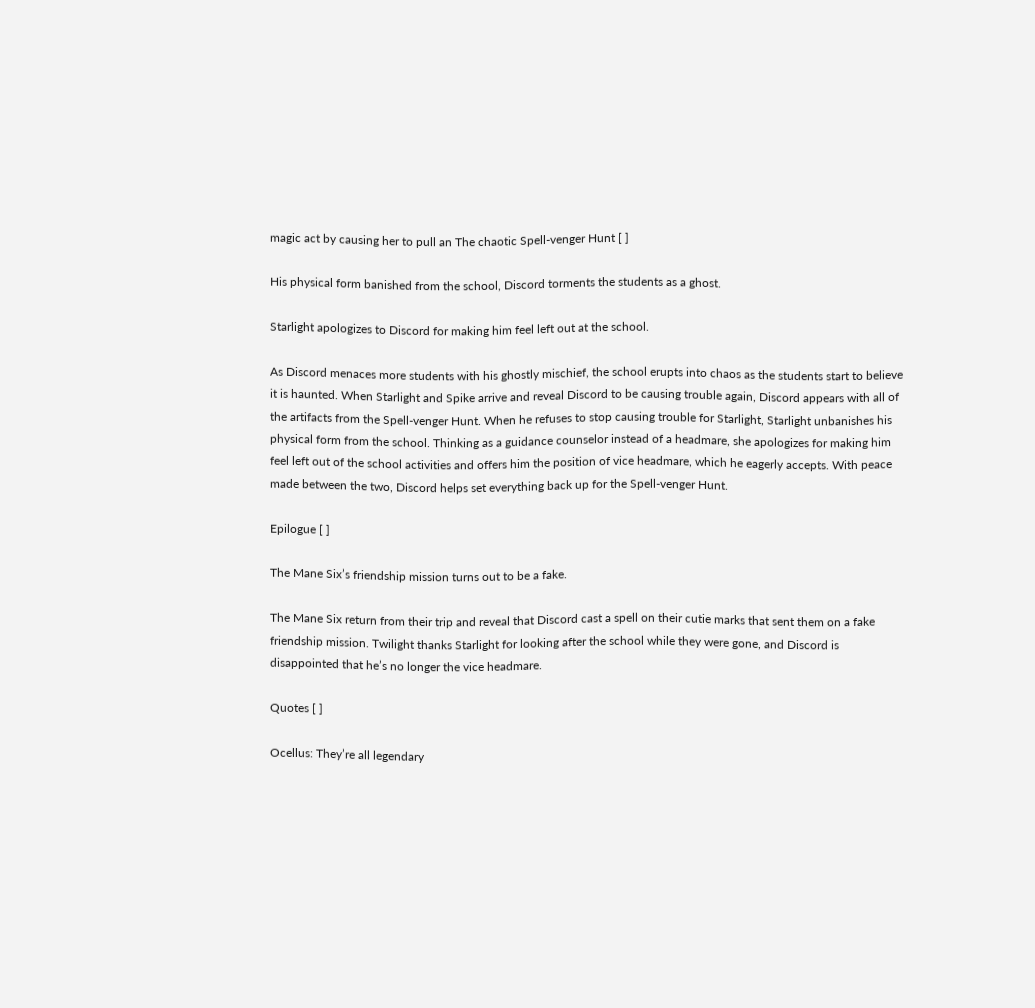magic act by causing her to pull an The chaotic Spell-venger Hunt [ ]

His physical form banished from the school, Discord torments the students as a ghost.

Starlight apologizes to Discord for making him feel left out at the school.

As Discord menaces more students with his ghostly mischief, the school erupts into chaos as the students start to believe it is haunted. When Starlight and Spike arrive and reveal Discord to be causing trouble again, Discord appears with all of the artifacts from the Spell-venger Hunt. When he refuses to stop causing trouble for Starlight, Starlight unbanishes his physical form from the school. Thinking as a guidance counselor instead of a headmare, she apologizes for making him feel left out of the school activities and offers him the position of vice headmare, which he eagerly accepts. With peace made between the two, Discord helps set everything back up for the Spell-venger Hunt.

Epilogue [ ]

The Mane Six’s friendship mission turns out to be a fake.

The Mane Six return from their trip and reveal that Discord cast a spell on their cutie marks that sent them on a fake friendship mission. Twilight thanks Starlight for looking after the school while they were gone, and Discord is disappointed that he’s no longer the vice headmare.

Quotes [ ]

Ocellus: They’re all legendary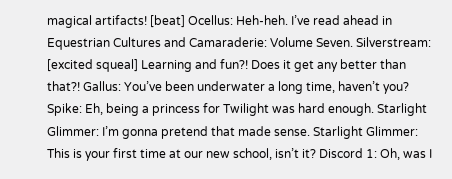magical artifacts! [beat] Ocellus: Heh-heh. I’ve read ahead in Equestrian Cultures and Camaraderie: Volume Seven. Silverstream: [excited squeal] Learning and fun?! Does it get any better than that?! Gallus: You’ve been underwater a long time, haven’t you? Spike: Eh, being a princess for Twilight was hard enough. Starlight Glimmer: I’m gonna pretend that made sense. Starlight Glimmer: This is your first time at our new school, isn’t it? Discord 1: Oh, was I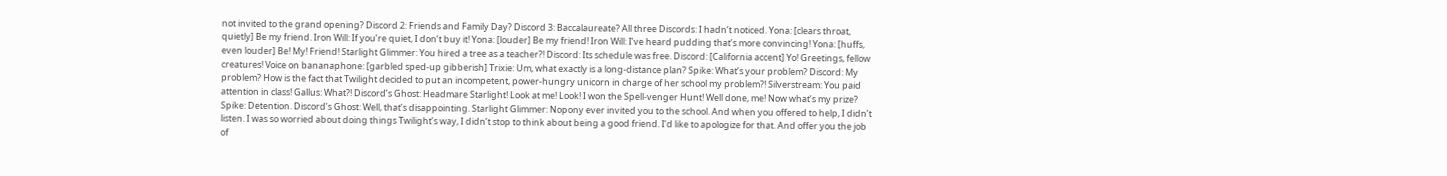not invited to the grand opening? Discord 2: Friends and Family Day? Discord 3: Baccalaureate? All three Discords: I hadn’t noticed. Yona: [clears throat, quietly] Be my friend. Iron Will: If you’re quiet, I don’t buy it! Yona: [louder] Be my friend! Iron Will: I’ve heard pudding that’s more convincing! Yona: [huffs, even louder] Be! My! Friend! Starlight Glimmer: You hired a tree as a teacher?! Discord: Its schedule was free. Discord: [California accent] Yo! Greetings, fellow creatures! Voice on bananaphone: [garbled sped-up gibberish] Trixie: Um, what exactly is a long-distance plan? Spike: What’s your problem? Discord: My problem? How is the fact that Twilight decided to put an incompetent, power-hungry unicorn in charge of her school my problem?! Silverstream: You paid attention in class! Gallus: What?! Discord’s Ghost: Headmare Starlight! Look at me! Look! I won the Spell-venger Hunt! Well done, me! Now what’s my prize? Spike: Detention. Discord’s Ghost: Well, that’s disappointing. Starlight Glimmer: Nopony ever invited you to the school. And when you offered to help, I didn’t listen. I was so worried about doing things Twilight’s way, I didn’t stop to think about being a good friend. I’d like to apologize for that. And offer you the job of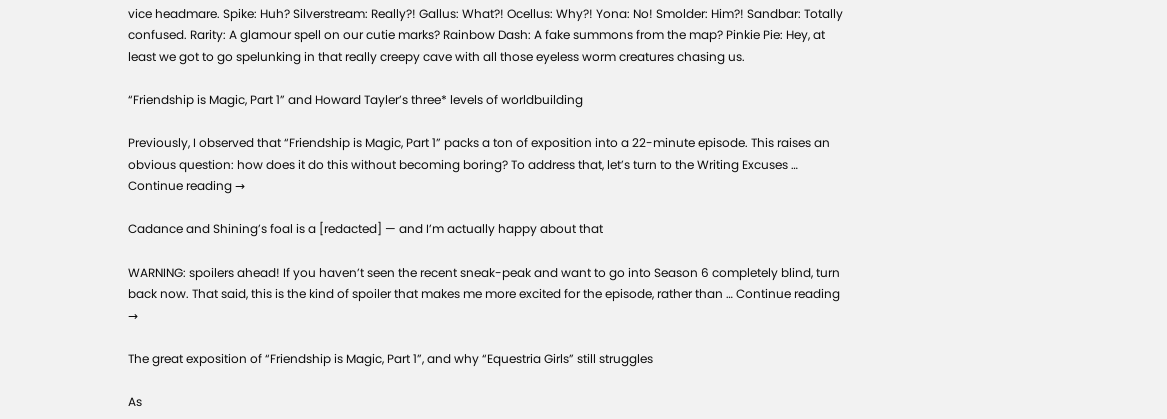vice headmare. Spike: Huh? Silverstream: Really?! Gallus: What?! Ocellus: Why?! Yona: No! Smolder: Him?! Sandbar: Totally confused. Rarity: A glamour spell on our cutie marks? Rainbow Dash: A fake summons from the map? Pinkie Pie: Hey, at least we got to go spelunking in that really creepy cave with all those eyeless worm creatures chasing us.

“Friendship is Magic, Part 1” and Howard Tayler’s three* levels of worldbuilding

Previously, I observed that “Friendship is Magic, Part 1” packs a ton of exposition into a 22-minute episode. This raises an obvious question: how does it do this without becoming boring? To address that, let’s turn to the Writing Excuses … Continue reading →

Cadance and Shining’s foal is a [redacted] — and I’m actually happy about that

WARNING: spoilers ahead! If you haven’t seen the recent sneak-peak and want to go into Season 6 completely blind, turn back now. That said, this is the kind of spoiler that makes me more excited for the episode, rather than … Continue reading →

The great exposition of “Friendship is Magic, Part 1”, and why “Equestria Girls” still struggles

As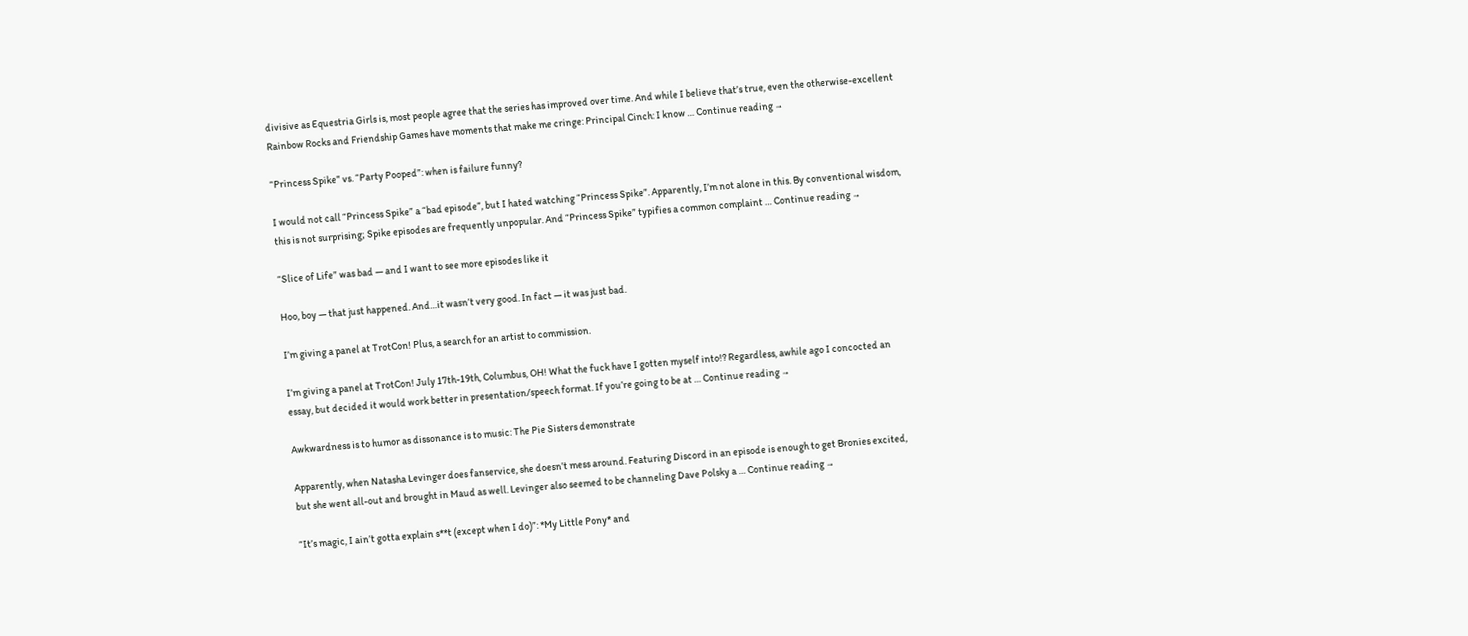divisive as Equestria Girls is, most people agree that the series has improved over time. And while I believe that’s true, even the otherwise-excellent Rainbow Rocks and Friendship Games have moments that make me cringe: Principal Cinch: I know … Continue reading →

“Princess Spike” vs. “Party Pooped”: when is failure funny?

I would not call “Princess Spike” a “bad episode”, but I hated watching “Princess Spike”. Apparently, I’m not alone in this. By conventional wisdom, this is not surprising; Spike episodes are frequently unpopular. And “Princess Spike” typifies a common complaint … Continue reading →

“Slice of Life” was bad — and I want to see more episodes like it

Hoo, boy — that just happened. And…it wasn’t very good. In fact — it was just bad.

I’m giving a panel at TrotCon! Plus, a search for an artist to commission.

I’m giving a panel at TrotCon! July 17th-19th, Columbus, OH! What the fuck have I gotten myself into!? Regardless, awhile ago I concocted an essay, but decided it would work better in presentation/speech format. If you’re going to be at … Continue reading →

Awkwardness is to humor as dissonance is to music: The Pie Sisters demonstrate

Apparently, when Natasha Levinger does fanservice, she doesn’t mess around. Featuring Discord in an episode is enough to get Bronies excited, but she went all-out and brought in Maud as well. Levinger also seemed to be channeling Dave Polsky a … Continue reading →

“It’s magic, I ain’t gotta explain s**t (except when I do)”: *My Little Pony* and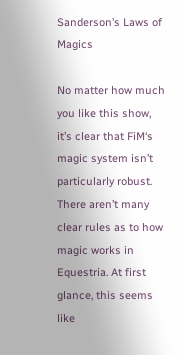Sanderson’s Laws of Magics

No matter how much you like this show, it’s clear that FiM‘s magic system isn’t particularly robust. There aren’t many clear rules as to how magic works in Equestria. At first glance, this seems like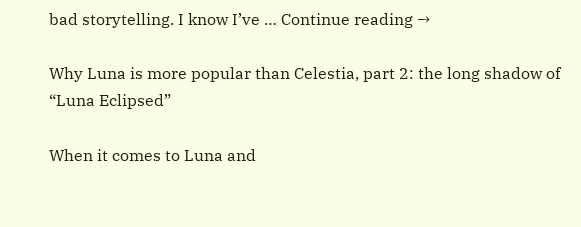bad storytelling. I know I’ve … Continue reading →

Why Luna is more popular than Celestia, part 2: the long shadow of “Luna Eclipsed”

When it comes to Luna and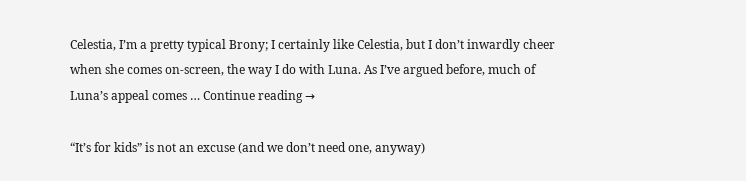Celestia, I’m a pretty typical Brony; I certainly like Celestia, but I don’t inwardly cheer when she comes on-screen, the way I do with Luna. As I’ve argued before, much of Luna’s appeal comes … Continue reading →

“It’s for kids” is not an excuse (and we don’t need one, anyway)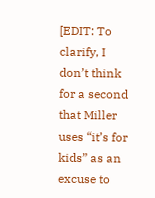[EDIT: To clarify, I don’t think for a second that Miller uses “it’s for kids” as an excuse to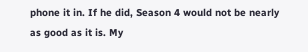phone it in. If he did, Season 4 would not be nearly as good as it is. My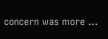concern was more …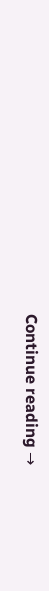Continue reading →